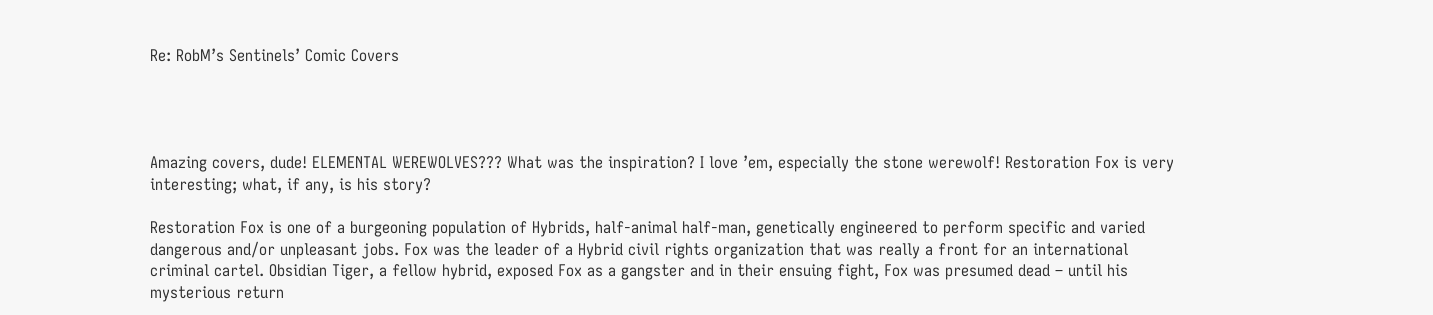Re: RobM’s Sentinels’ Comic Covers




Amazing covers, dude! ELEMENTAL WEREWOLVES??? What was the inspiration? I love ’em, especially the stone werewolf! Restoration Fox is very interesting; what, if any, is his story?

Restoration Fox is one of a burgeoning population of Hybrids, half-animal half-man, genetically engineered to perform specific and varied dangerous and/or unpleasant jobs. Fox was the leader of a Hybrid civil rights organization that was really a front for an international criminal cartel. Obsidian Tiger, a fellow hybrid, exposed Fox as a gangster and in their ensuing fight, Fox was presumed dead – until his mysterious return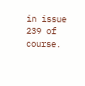in issue 239 of course.